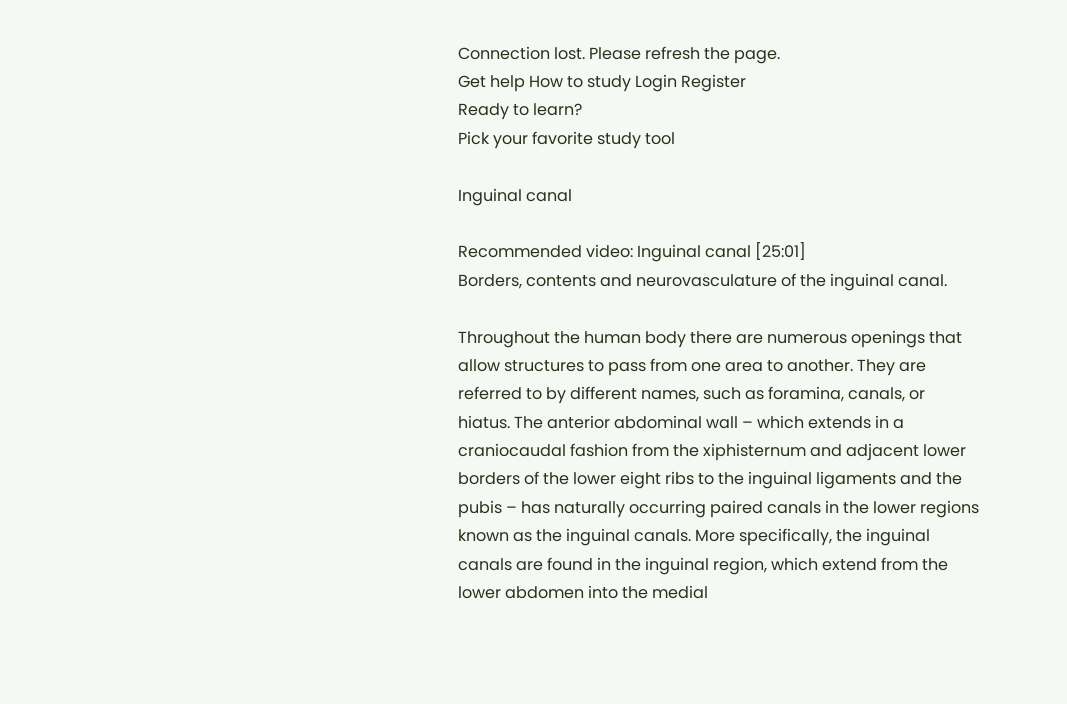Connection lost. Please refresh the page.
Get help How to study Login Register
Ready to learn?
Pick your favorite study tool

Inguinal canal

Recommended video: Inguinal canal [25:01]
Borders, contents and neurovasculature of the inguinal canal.

Throughout the human body there are numerous openings that allow structures to pass from one area to another. They are referred to by different names, such as foramina, canals, or hiatus. The anterior abdominal wall – which extends in a craniocaudal fashion from the xiphisternum and adjacent lower borders of the lower eight ribs to the inguinal ligaments and the pubis – has naturally occurring paired canals in the lower regions known as the inguinal canals. More specifically, the inguinal canals are found in the inguinal region, which extend from the lower abdomen into the medial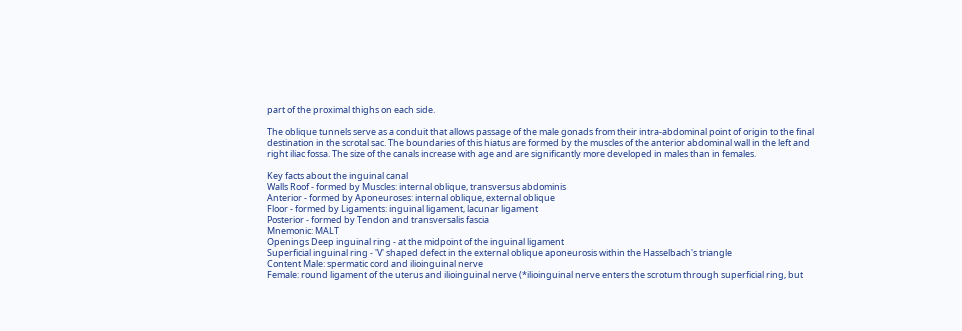part of the proximal thighs on each side.

The oblique tunnels serve as a conduit that allows passage of the male gonads from their intra-abdominal point of origin to the final destination in the scrotal sac. The boundaries of this hiatus are formed by the muscles of the anterior abdominal wall in the left and right iliac fossa. The size of the canals increase with age and are significantly more developed in males than in females.

Key facts about the inguinal canal
Walls Roof - formed by Muscles: internal oblique, transversus abdominis
Anterior - formed by Aponeuroses: internal oblique, external oblique
Floor - formed by Ligaments: inguinal ligament, lacunar ligament
Posterior - formed by Tendon and transversalis fascia
Mnemonic: MALT
Openings Deep inguinal ring - at the midpoint of the inguinal ligament
Superficial inguinal ring - 'V' shaped defect in the external oblique aponeurosis within the Hasselbach's triangle
Content Male: spermatic cord and ilioinguinal nerve
Female: round ligament of the uterus and ilioinguinal nerve (*ilioinguinal nerve enters the scrotum through superficial ring, but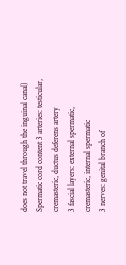does not travel through the inguinal canal)
Spermatic cord content 3 arteries: testicular, cremasteric, ductus deferens artery
3 fascial layers: external spermatic, cremasteric, internal spermatic
3 nerves: genital branch of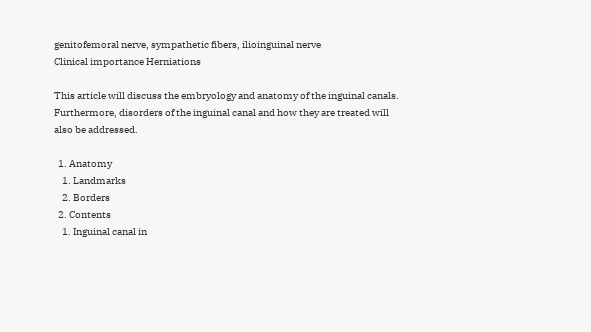genitofemoral nerve, sympathetic fibers, ilioinguinal nerve
Clinical importance Herniations

This article will discuss the embryology and anatomy of the inguinal canals. Furthermore, disorders of the inguinal canal and how they are treated will also be addressed.

  1. Anatomy
    1. Landmarks
    2. Borders
  2. Contents
    1. Inguinal canal in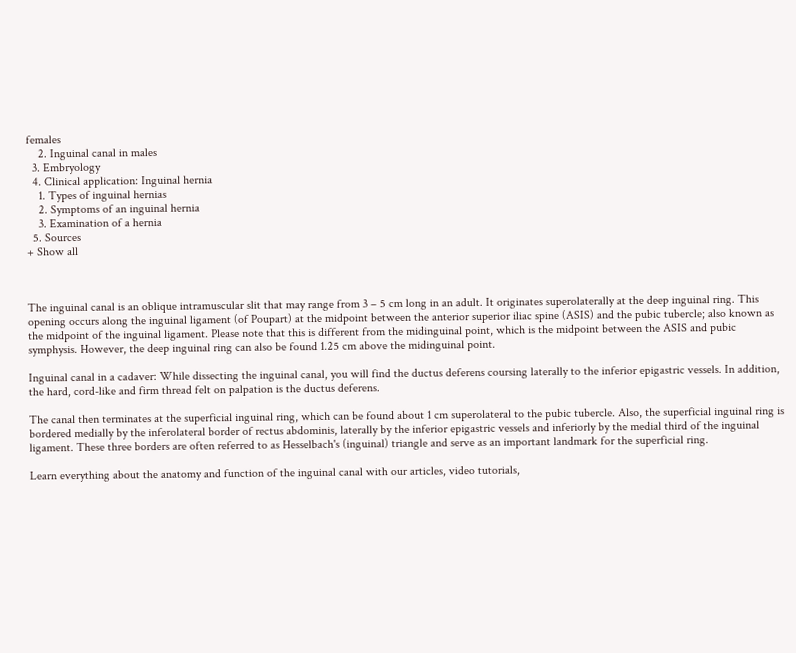females
    2. Inguinal canal in males
  3. Embryology
  4. Clinical application: Inguinal hernia
    1. Types of inguinal hernias
    2. Symptoms of an inguinal hernia
    3. Examination of a hernia
  5. Sources
+ Show all



The inguinal canal is an oblique intramuscular slit that may range from 3 – 5 cm long in an adult. It originates superolaterally at the deep inguinal ring. This opening occurs along the inguinal ligament (of Poupart) at the midpoint between the anterior superior iliac spine (ASIS) and the pubic tubercle; also known as the midpoint of the inguinal ligament. Please note that this is different from the midinguinal point, which is the midpoint between the ASIS and pubic symphysis. However, the deep inguinal ring can also be found 1.25 cm above the midinguinal point.

Inguinal canal in a cadaver: While dissecting the inguinal canal, you will find the ductus deferens coursing laterally to the inferior epigastric vessels. In addition, the hard, cord-like and firm thread felt on palpation is the ductus deferens.

The canal then terminates at the superficial inguinal ring, which can be found about 1 cm superolateral to the pubic tubercle. Also, the superficial inguinal ring is bordered medially by the inferolateral border of rectus abdominis, laterally by the inferior epigastric vessels and inferiorly by the medial third of the inguinal ligament. These three borders are often referred to as Hesselbach's (inguinal) triangle and serve as an important landmark for the superficial ring.

Learn everything about the anatomy and function of the inguinal canal with our articles, video tutorials,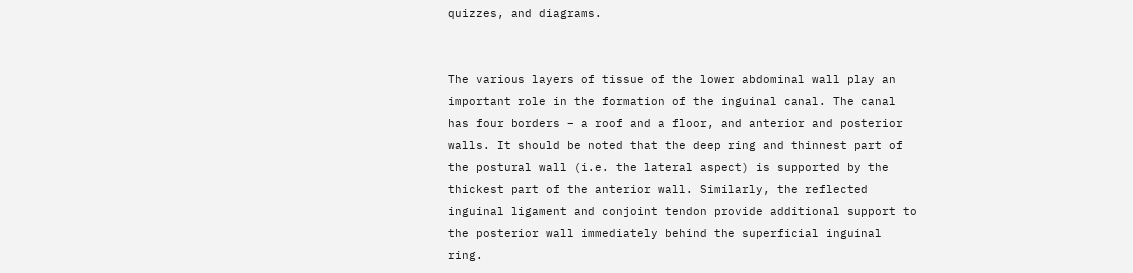quizzes, and diagrams.


The various layers of tissue of the lower abdominal wall play an important role in the formation of the inguinal canal. The canal has four borders – a roof and a floor, and anterior and posterior walls. It should be noted that the deep ring and thinnest part of the postural wall (i.e. the lateral aspect) is supported by the thickest part of the anterior wall. Similarly, the reflected inguinal ligament and conjoint tendon provide additional support to the posterior wall immediately behind the superficial inguinal ring.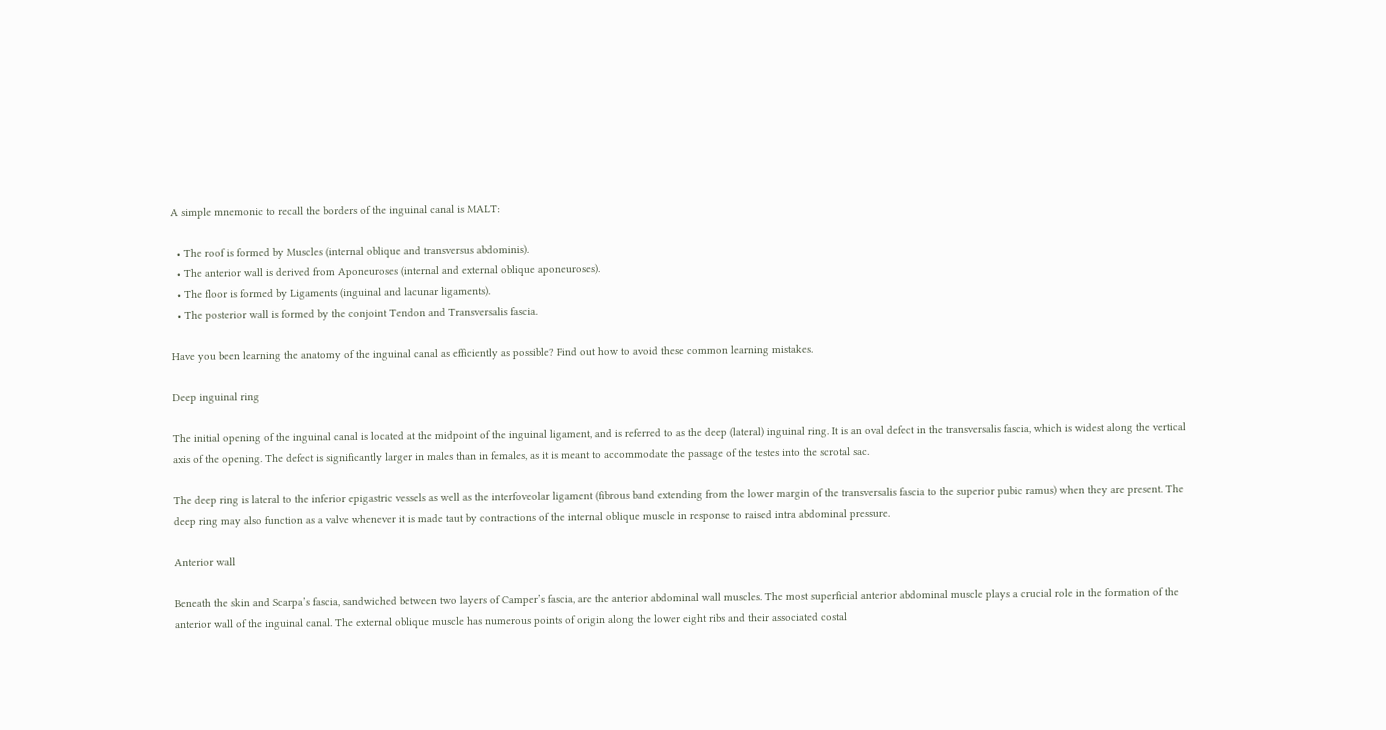A simple mnemonic to recall the borders of the inguinal canal is MALT:

  • The roof is formed by Muscles (internal oblique and transversus abdominis).
  • The anterior wall is derived from Aponeuroses (internal and external oblique aponeuroses).
  • The floor is formed by Ligaments (inguinal and lacunar ligaments).
  • The posterior wall is formed by the conjoint Tendon and Transversalis fascia.

Have you been learning the anatomy of the inguinal canal as efficiently as possible? Find out how to avoid these common learning mistakes.

Deep inguinal ring

The initial opening of the inguinal canal is located at the midpoint of the inguinal ligament, and is referred to as the deep (lateral) inguinal ring. It is an oval defect in the transversalis fascia, which is widest along the vertical axis of the opening. The defect is significantly larger in males than in females, as it is meant to accommodate the passage of the testes into the scrotal sac.

The deep ring is lateral to the inferior epigastric vessels as well as the interfoveolar ligament (fibrous band extending from the lower margin of the transversalis fascia to the superior pubic ramus) when they are present. The deep ring may also function as a valve whenever it is made taut by contractions of the internal oblique muscle in response to raised intra abdominal pressure.

Anterior wall

Beneath the skin and Scarpa’s fascia, sandwiched between two layers of Camper’s fascia, are the anterior abdominal wall muscles. The most superficial anterior abdominal muscle plays a crucial role in the formation of the anterior wall of the inguinal canal. The external oblique muscle has numerous points of origin along the lower eight ribs and their associated costal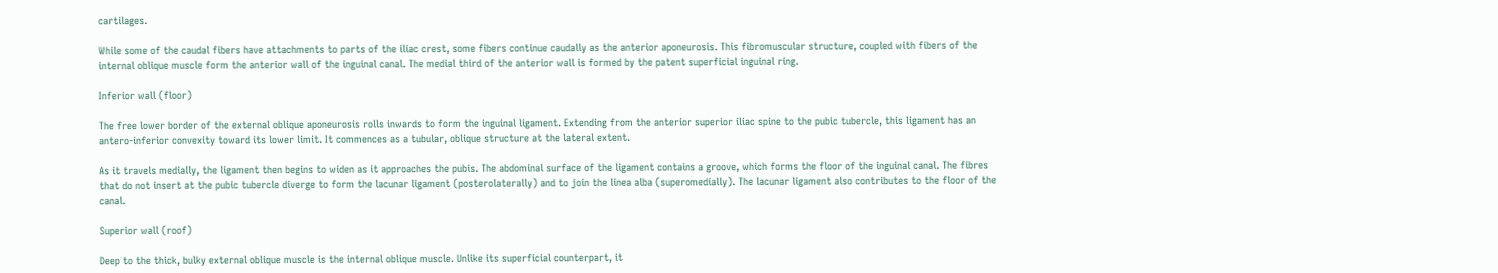cartilages.

While some of the caudal fibers have attachments to parts of the iliac crest, some fibers continue caudally as the anterior aponeurosis. This fibromuscular structure, coupled with fibers of the internal oblique muscle form the anterior wall of the inguinal canal. The medial third of the anterior wall is formed by the patent superficial inguinal ring.

Inferior wall (floor)

The free lower border of the external oblique aponeurosis rolls inwards to form the inguinal ligament. Extending from the anterior superior iliac spine to the pubic tubercle, this ligament has an antero-inferior convexity toward its lower limit. It commences as a tubular, oblique structure at the lateral extent.

As it travels medially, the ligament then begins to widen as it approaches the pubis. The abdominal surface of the ligament contains a groove, which forms the floor of the inguinal canal. The fibres that do not insert at the pubic tubercle diverge to form the lacunar ligament (posterolaterally) and to join the linea alba (superomedially). The lacunar ligament also contributes to the floor of the canal.

Superior wall (roof)

Deep to the thick, bulky external oblique muscle is the internal oblique muscle. Unlike its superficial counterpart, it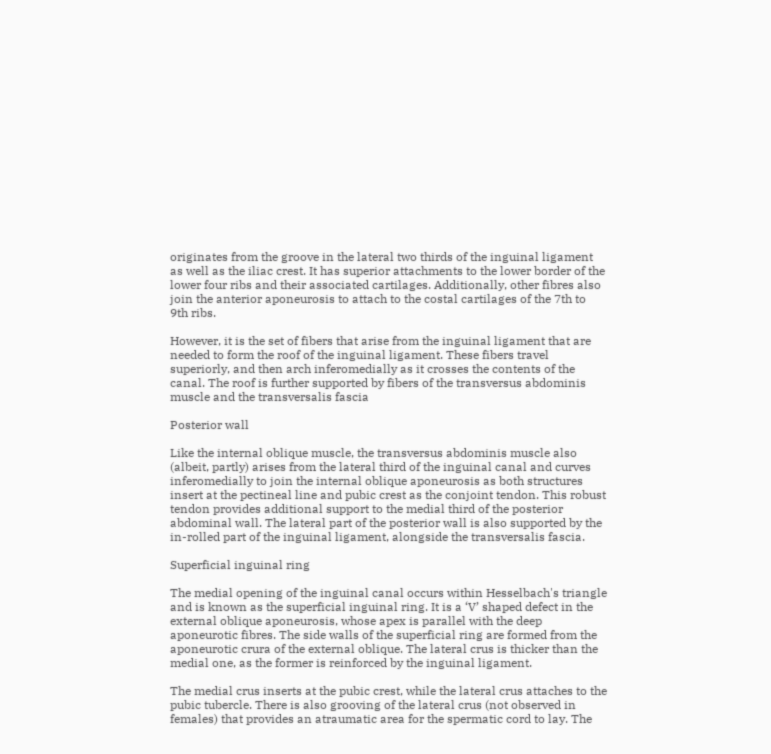originates from the groove in the lateral two thirds of the inguinal ligament as well as the iliac crest. It has superior attachments to the lower border of the lower four ribs and their associated cartilages. Additionally, other fibres also join the anterior aponeurosis to attach to the costal cartilages of the 7th to  9th ribs.

However, it is the set of fibers that arise from the inguinal ligament that are needed to form the roof of the inguinal ligament. These fibers travel superiorly, and then arch inferomedially as it crosses the contents of the canal. The roof is further supported by fibers of the transversus abdominis muscle and the transversalis fascia

Posterior wall

Like the internal oblique muscle, the transversus abdominis muscle also (albeit, partly) arises from the lateral third of the inguinal canal and curves inferomedially to join the internal oblique aponeurosis as both structures insert at the pectineal line and pubic crest as the conjoint tendon. This robust tendon provides additional support to the medial third of the posterior abdominal wall. The lateral part of the posterior wall is also supported by the in-rolled part of the inguinal ligament, alongside the transversalis fascia.

Superficial inguinal ring

The medial opening of the inguinal canal occurs within Hesselbach's triangle and is known as the superficial inguinal ring. It is a ‘V’ shaped defect in the external oblique aponeurosis, whose apex is parallel with the deep aponeurotic fibres. The side walls of the superficial ring are formed from the aponeurotic crura of the external oblique. The lateral crus is thicker than the medial one, as the former is reinforced by the inguinal ligament.

The medial crus inserts at the pubic crest, while the lateral crus attaches to the pubic tubercle. There is also grooving of the lateral crus (not observed in females) that provides an atraumatic area for the spermatic cord to lay. The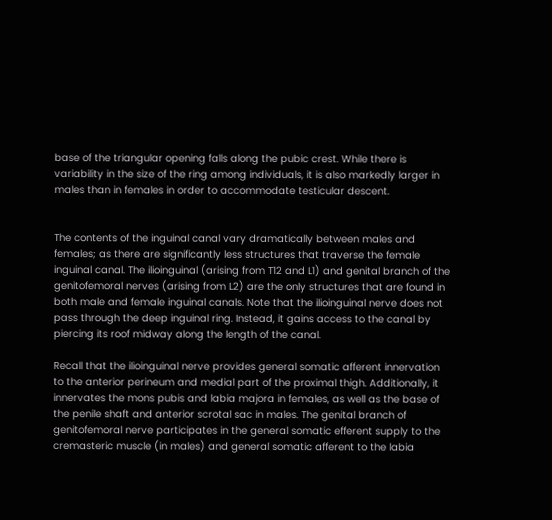base of the triangular opening falls along the pubic crest. While there is variability in the size of the ring among individuals, it is also markedly larger in males than in females in order to accommodate testicular descent.


The contents of the inguinal canal vary dramatically between males and females; as there are significantly less structures that traverse the female inguinal canal. The ilioinguinal (arising from T12 and L1) and genital branch of the genitofemoral nerves (arising from L2) are the only structures that are found in both male and female inguinal canals. Note that the ilioinguinal nerve does not pass through the deep inguinal ring. Instead, it gains access to the canal by piercing its roof midway along the length of the canal.

Recall that the ilioinguinal nerve provides general somatic afferent innervation to the anterior perineum and medial part of the proximal thigh. Additionally, it innervates the mons pubis and labia majora in females, as well as the base of the penile shaft and anterior scrotal sac in males. The genital branch of genitofemoral nerve participates in the general somatic efferent supply to the cremasteric muscle (in males) and general somatic afferent to the labia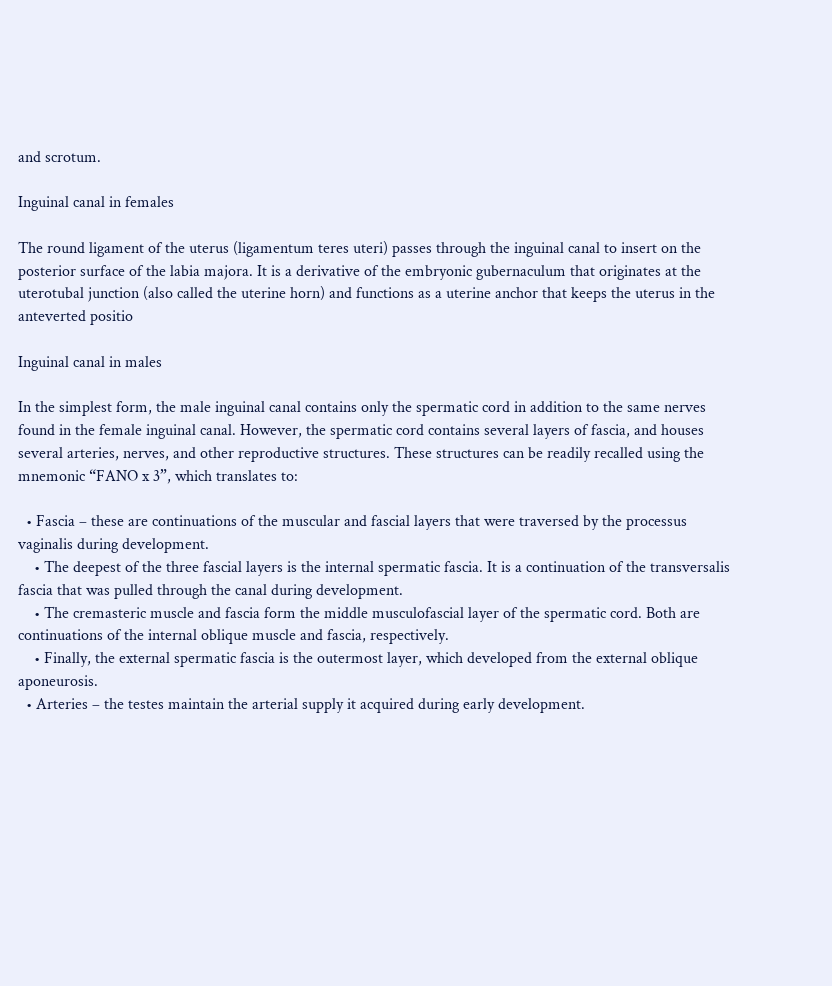and scrotum.

Inguinal canal in females

The round ligament of the uterus (ligamentum teres uteri) passes through the inguinal canal to insert on the posterior surface of the labia majora. It is a derivative of the embryonic gubernaculum that originates at the uterotubal junction (also called the uterine horn) and functions as a uterine anchor that keeps the uterus in the anteverted positio

Inguinal canal in males

In the simplest form, the male inguinal canal contains only the spermatic cord in addition to the same nerves found in the female inguinal canal. However, the spermatic cord contains several layers of fascia, and houses several arteries, nerves, and other reproductive structures. These structures can be readily recalled using the mnemonic “FANO x 3”, which translates to:

  • Fascia – these are continuations of the muscular and fascial layers that were traversed by the processus vaginalis during development.
    • The deepest of the three fascial layers is the internal spermatic fascia. It is a continuation of the transversalis fascia that was pulled through the canal during development.
    • The cremasteric muscle and fascia form the middle musculofascial layer of the spermatic cord. Both are continuations of the internal oblique muscle and fascia, respectively.
    • Finally, the external spermatic fascia is the outermost layer, which developed from the external oblique aponeurosis.
  • Arteries – the testes maintain the arterial supply it acquired during early development.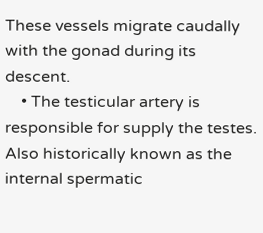These vessels migrate caudally with the gonad during its descent.
    • The testicular artery is responsible for supply the testes. Also historically known as the internal spermatic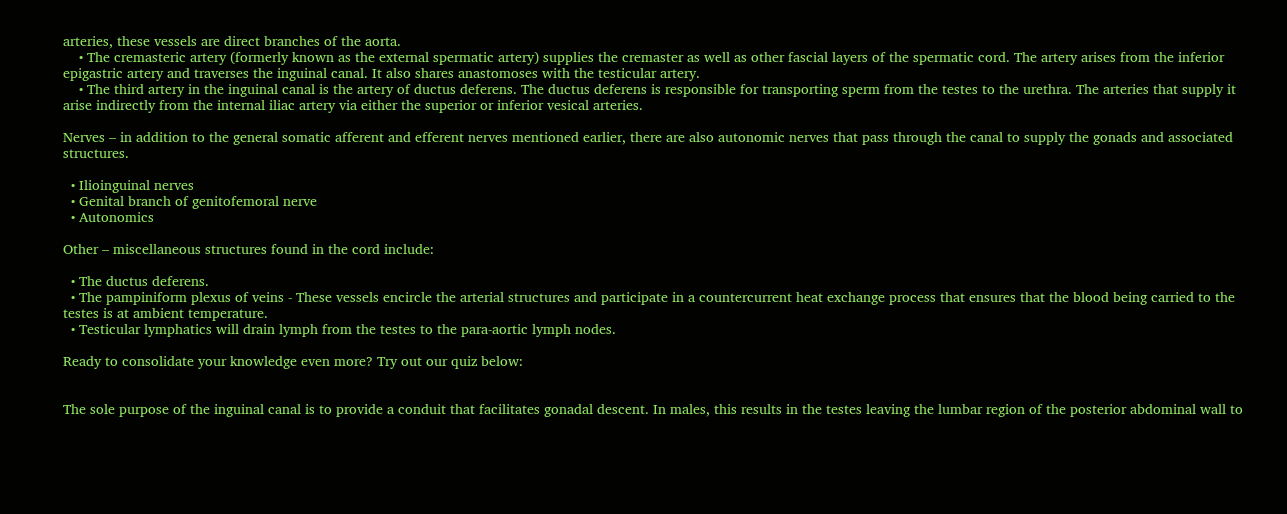arteries, these vessels are direct branches of the aorta.
    • The cremasteric artery (formerly known as the external spermatic artery) supplies the cremaster as well as other fascial layers of the spermatic cord. The artery arises from the inferior epigastric artery and traverses the inguinal canal. It also shares anastomoses with the testicular artery.
    • The third artery in the inguinal canal is the artery of ductus deferens. The ductus deferens is responsible for transporting sperm from the testes to the urethra. The arteries that supply it arise indirectly from the internal iliac artery via either the superior or inferior vesical arteries.

Nerves – in addition to the general somatic afferent and efferent nerves mentioned earlier, there are also autonomic nerves that pass through the canal to supply the gonads and associated structures.

  • Ilioinguinal nerves
  • Genital branch of genitofemoral nerve
  • Autonomics

Other – miscellaneous structures found in the cord include:

  • The ductus deferens.
  • The pampiniform plexus of veins - These vessels encircle the arterial structures and participate in a countercurrent heat exchange process that ensures that the blood being carried to the testes is at ambient temperature.
  • Testicular lymphatics will drain lymph from the testes to the para-aortic lymph nodes.

Ready to consolidate your knowledge even more? Try out our quiz below:


The sole purpose of the inguinal canal is to provide a conduit that facilitates gonadal descent. In males, this results in the testes leaving the lumbar region of the posterior abdominal wall to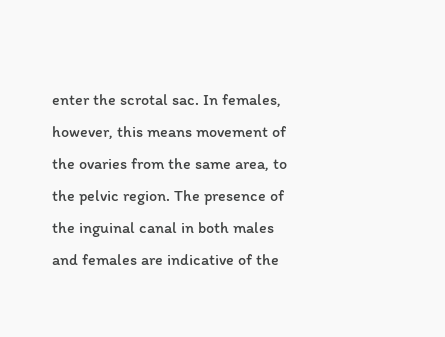enter the scrotal sac. In females, however, this means movement of the ovaries from the same area, to the pelvic region. The presence of the inguinal canal in both males and females are indicative of the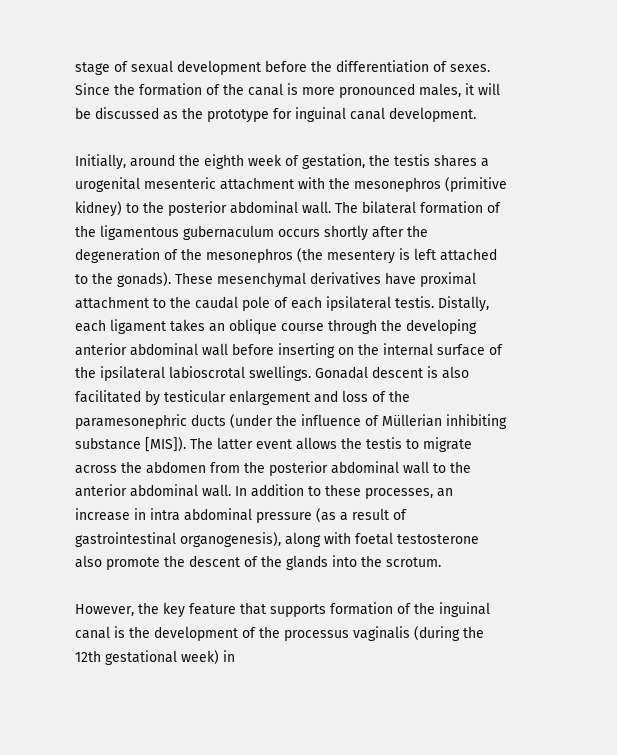stage of sexual development before the differentiation of sexes. Since the formation of the canal is more pronounced males, it will be discussed as the prototype for inguinal canal development.

Initially, around the eighth week of gestation, the testis shares a urogenital mesenteric attachment with the mesonephros (primitive kidney) to the posterior abdominal wall. The bilateral formation of the ligamentous gubernaculum occurs shortly after the degeneration of the mesonephros (the mesentery is left attached to the gonads). These mesenchymal derivatives have proximal attachment to the caudal pole of each ipsilateral testis. Distally, each ligament takes an oblique course through the developing anterior abdominal wall before inserting on the internal surface of the ipsilateral labioscrotal swellings. Gonadal descent is also facilitated by testicular enlargement and loss of the paramesonephric ducts (under the influence of Müllerian inhibiting substance [MIS]). The latter event allows the testis to migrate across the abdomen from the posterior abdominal wall to the anterior abdominal wall. In addition to these processes, an increase in intra abdominal pressure (as a result of gastrointestinal organogenesis), along with foetal testosterone also promote the descent of the glands into the scrotum.

However, the key feature that supports formation of the inguinal canal is the development of the processus vaginalis (during the 12th gestational week) in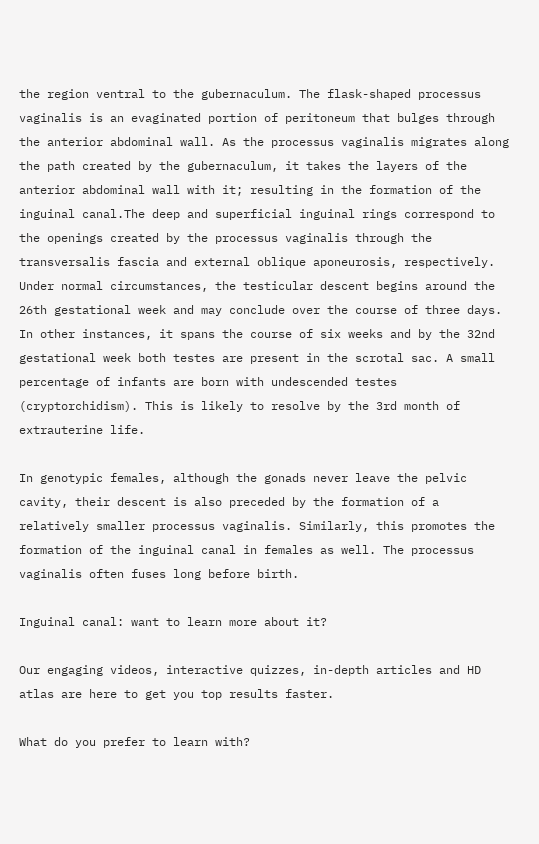the region ventral to the gubernaculum. The flask-shaped processus vaginalis is an evaginated portion of peritoneum that bulges through the anterior abdominal wall. As the processus vaginalis migrates along the path created by the gubernaculum, it takes the layers of the anterior abdominal wall with it; resulting in the formation of the inguinal canal.The deep and superficial inguinal rings correspond to the openings created by the processus vaginalis through the transversalis fascia and external oblique aponeurosis, respectively. Under normal circumstances, the testicular descent begins around the 26th gestational week and may conclude over the course of three days. In other instances, it spans the course of six weeks and by the 32nd gestational week both testes are present in the scrotal sac. A small percentage of infants are born with undescended testes (cryptorchidism). This is likely to resolve by the 3rd month of extrauterine life.

In genotypic females, although the gonads never leave the pelvic cavity, their descent is also preceded by the formation of a relatively smaller processus vaginalis. Similarly, this promotes the formation of the inguinal canal in females as well. The processus vaginalis often fuses long before birth.

Inguinal canal: want to learn more about it?

Our engaging videos, interactive quizzes, in-depth articles and HD atlas are here to get you top results faster.

What do you prefer to learn with?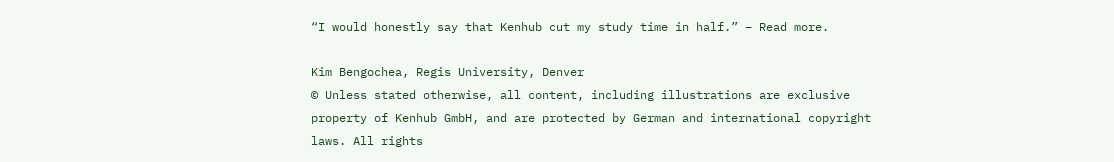“I would honestly say that Kenhub cut my study time in half.” – Read more.

Kim Bengochea, Regis University, Denver
© Unless stated otherwise, all content, including illustrations are exclusive property of Kenhub GmbH, and are protected by German and international copyright laws. All rights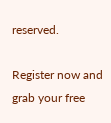reserved.

Register now and grab your free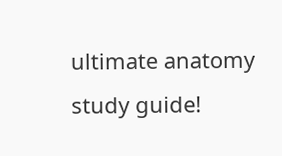ultimate anatomy study guide!